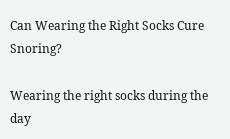Can Wearing the Right Socks Cure Snoring?

Wearing the right socks during the day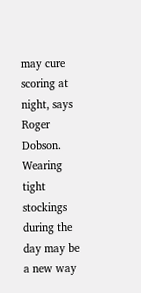may cure scoring at night, says Roger Dobson.
Wearing tight stockings during the day may be a new way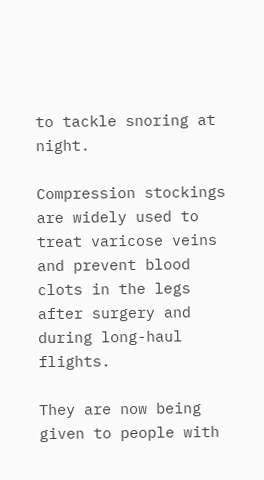to tackle snoring at night.

Compression stockings are widely used to treat varicose veins and prevent blood clots in the legs after surgery and during long-haul flights.

They are now being given to people with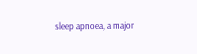sleep apnoea, a major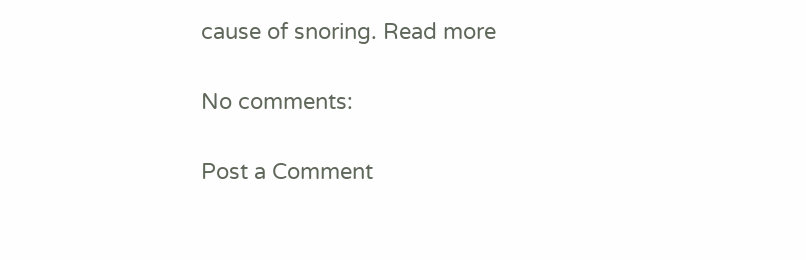cause of snoring. Read more

No comments:

Post a Comment